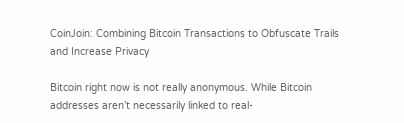CoinJoin: Combining Bitcoin Transactions to Obfuscate Trails and Increase Privacy

Bitcoin right now is not really anonymous. While Bitcoin addresses aren’t necessarily linked to real-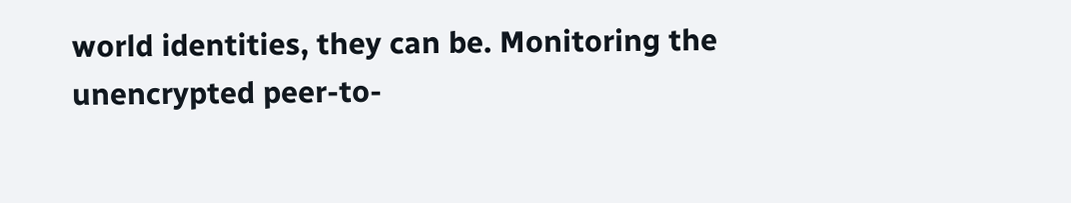world identities, they can be. Monitoring the unencrypted peer-to-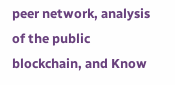peer network, analysis of the public blockchain, and Know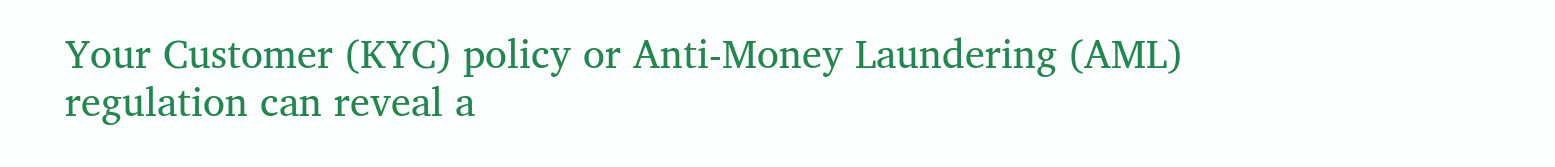Your Customer (KYC) policy or Anti-Money Laundering (AML) regulation can reveal a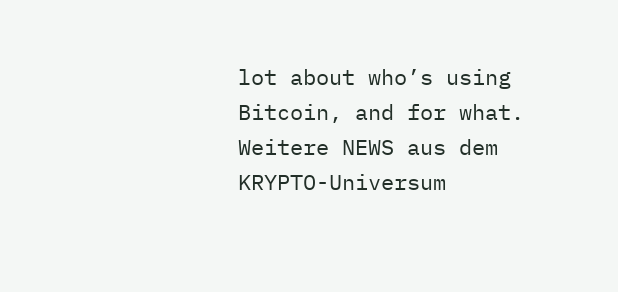lot about who’s using Bitcoin, and for what. Weitere NEWS aus dem KRYPTO-Universum